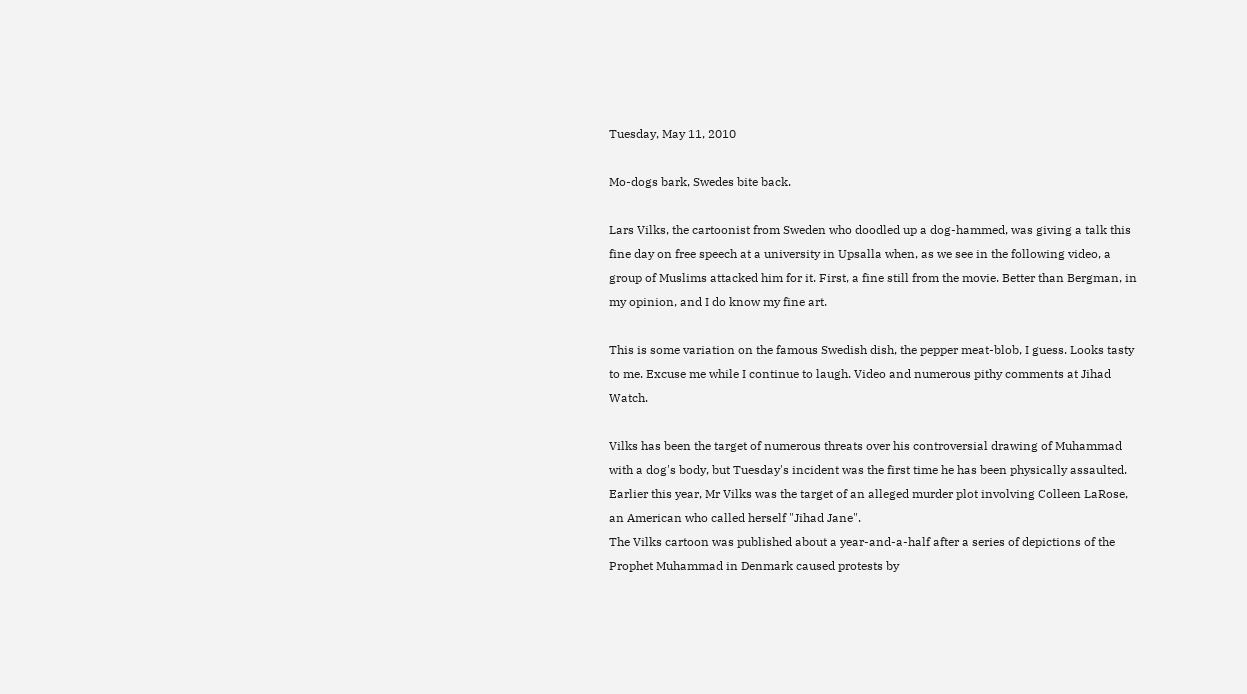Tuesday, May 11, 2010

Mo-dogs bark, Swedes bite back.

Lars Vilks, the cartoonist from Sweden who doodled up a dog-hammed, was giving a talk this fine day on free speech at a university in Upsalla when, as we see in the following video, a group of Muslims attacked him for it. First, a fine still from the movie. Better than Bergman, in my opinion, and I do know my fine art.

This is some variation on the famous Swedish dish, the pepper meat-blob, I guess. Looks tasty to me. Excuse me while I continue to laugh. Video and numerous pithy comments at Jihad Watch.

Vilks has been the target of numerous threats over his controversial drawing of Muhammad with a dog's body, but Tuesday's incident was the first time he has been physically assaulted. Earlier this year, Mr Vilks was the target of an alleged murder plot involving Colleen LaRose, an American who called herself "Jihad Jane".
The Vilks cartoon was published about a year-and-a-half after a series of depictions of the Prophet Muhammad in Denmark caused protests by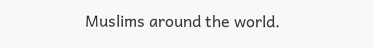Muslims around the world.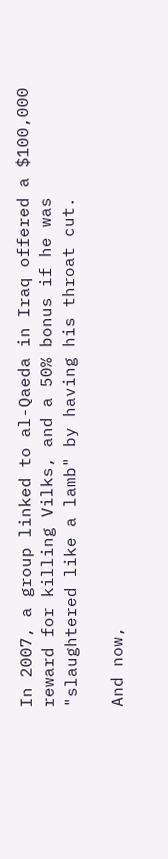In 2007, a group linked to al-Qaeda in Iraq offered a $100,000 reward for killing Vilks, and a 50% bonus if he was "slaughtered like a lamb" by having his throat cut.

And now,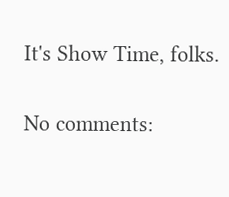It's Show Time, folks.

No comments: